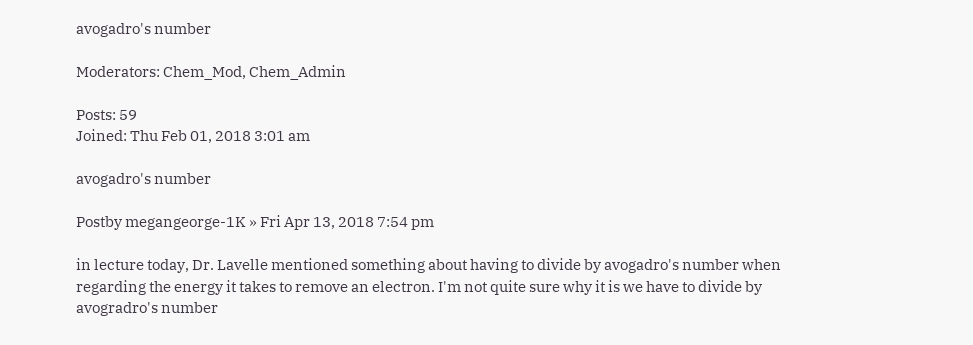avogadro's number

Moderators: Chem_Mod, Chem_Admin

Posts: 59
Joined: Thu Feb 01, 2018 3:01 am

avogadro's number

Postby megangeorge-1K » Fri Apr 13, 2018 7:54 pm

in lecture today, Dr. Lavelle mentioned something about having to divide by avogadro's number when regarding the energy it takes to remove an electron. I'm not quite sure why it is we have to divide by avogradro's number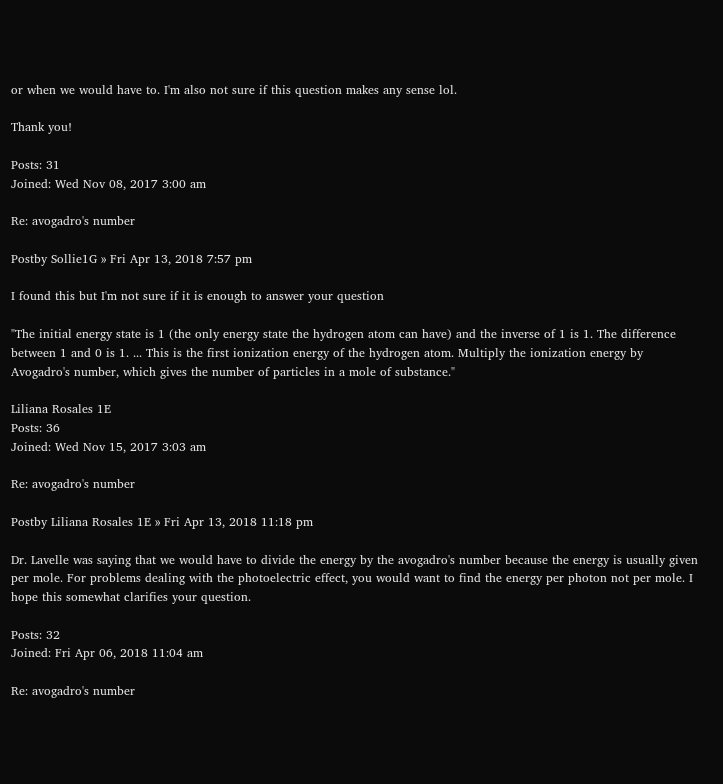or when we would have to. I'm also not sure if this question makes any sense lol.

Thank you!

Posts: 31
Joined: Wed Nov 08, 2017 3:00 am

Re: avogadro's number

Postby Sollie1G » Fri Apr 13, 2018 7:57 pm

I found this but I'm not sure if it is enough to answer your question

"The initial energy state is 1 (the only energy state the hydrogen atom can have) and the inverse of 1 is 1. The difference between 1 and 0 is 1. ... This is the first ionization energy of the hydrogen atom. Multiply the ionization energy by Avogadro's number, which gives the number of particles in a mole of substance."

Liliana Rosales 1E
Posts: 36
Joined: Wed Nov 15, 2017 3:03 am

Re: avogadro's number

Postby Liliana Rosales 1E » Fri Apr 13, 2018 11:18 pm

Dr. Lavelle was saying that we would have to divide the energy by the avogadro's number because the energy is usually given per mole. For problems dealing with the photoelectric effect, you would want to find the energy per photon not per mole. I hope this somewhat clarifies your question.

Posts: 32
Joined: Fri Apr 06, 2018 11:04 am

Re: avogadro's number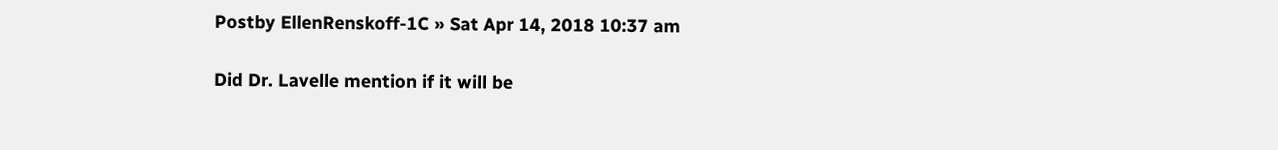Postby EllenRenskoff-1C » Sat Apr 14, 2018 10:37 am

Did Dr. Lavelle mention if it will be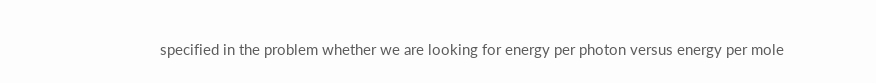specified in the problem whether we are looking for energy per photon versus energy per mole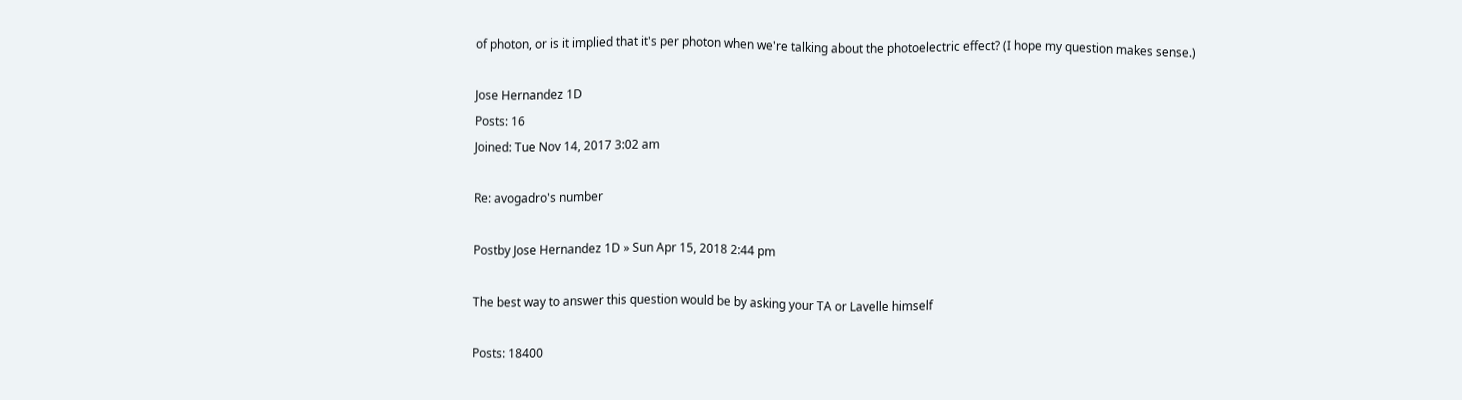of photon, or is it implied that it's per photon when we're talking about the photoelectric effect? (I hope my question makes sense.)

Jose Hernandez 1D
Posts: 16
Joined: Tue Nov 14, 2017 3:02 am

Re: avogadro's number

Postby Jose Hernandez 1D » Sun Apr 15, 2018 2:44 pm

The best way to answer this question would be by asking your TA or Lavelle himself

Posts: 18400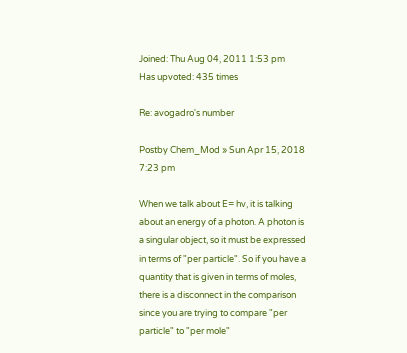Joined: Thu Aug 04, 2011 1:53 pm
Has upvoted: 435 times

Re: avogadro's number

Postby Chem_Mod » Sun Apr 15, 2018 7:23 pm

When we talk about E= hv, it is talking about an energy of a photon. A photon is a singular object, so it must be expressed in terms of "per particle". So if you have a quantity that is given in terms of moles, there is a disconnect in the comparison since you are trying to compare "per particle" to "per mole"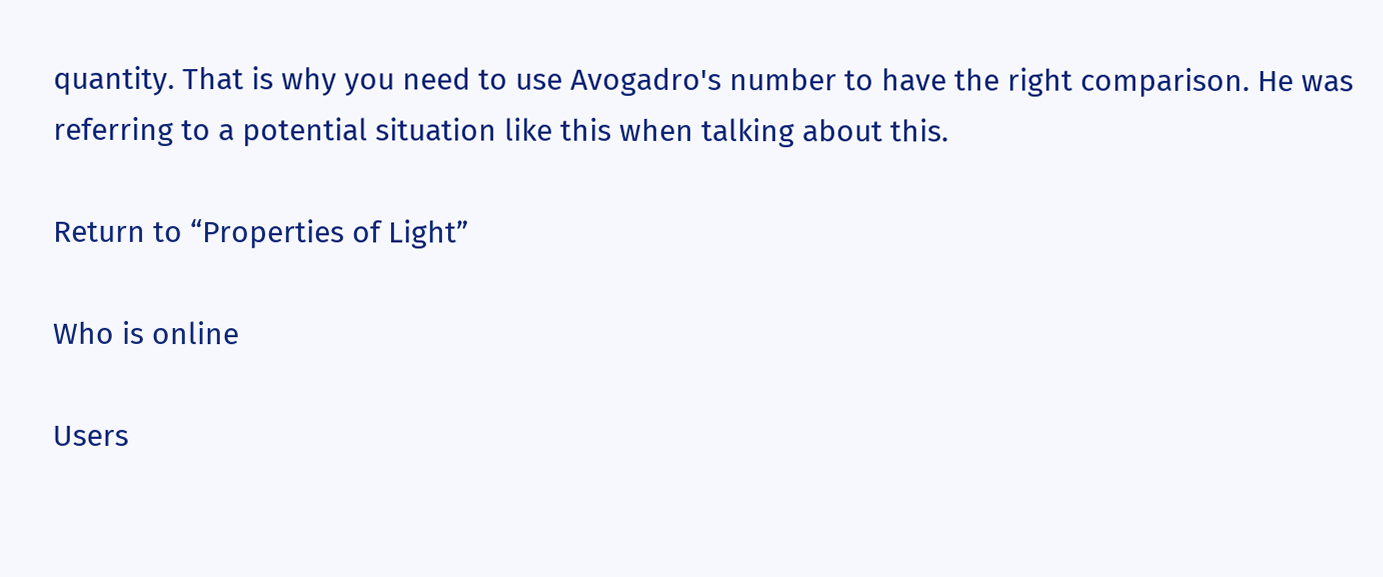quantity. That is why you need to use Avogadro's number to have the right comparison. He was referring to a potential situation like this when talking about this.

Return to “Properties of Light”

Who is online

Users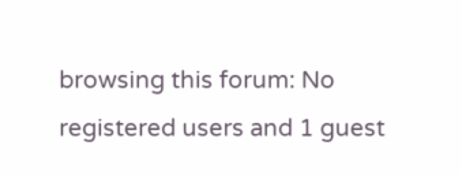browsing this forum: No registered users and 1 guest